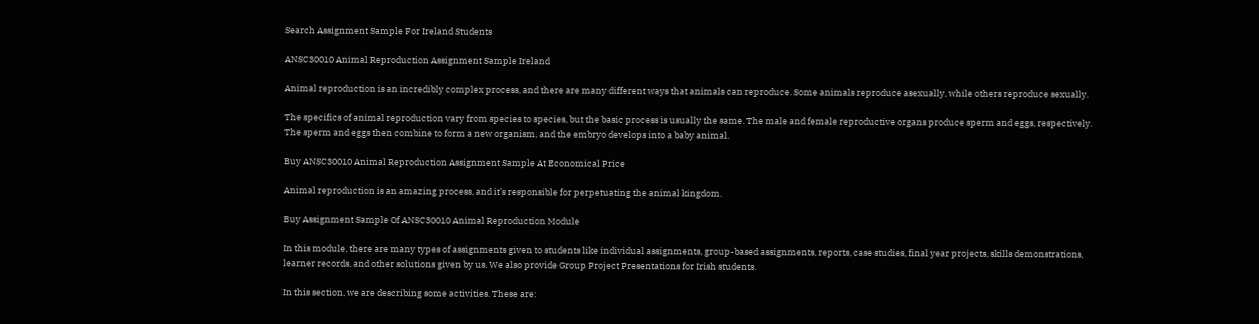Search Assignment Sample For Ireland Students

ANSC30010 Animal Reproduction Assignment Sample Ireland

Animal reproduction is an incredibly complex process, and there are many different ways that animals can reproduce. Some animals reproduce asexually, while others reproduce sexually.

The specifics of animal reproduction vary from species to species, but the basic process is usually the same. The male and female reproductive organs produce sperm and eggs, respectively. The sperm and eggs then combine to form a new organism, and the embryo develops into a baby animal.

Buy ANSC30010 Animal Reproduction Assignment Sample At Economical Price

Animal reproduction is an amazing process, and it’s responsible for perpetuating the animal kingdom.

Buy Assignment Sample Of ANSC30010 Animal Reproduction Module

In this module, there are many types of assignments given to students like individual assignments, group-based assignments, reports, case studies, final year projects, skills demonstrations, learner records, and other solutions given by us. We also provide Group Project Presentations for Irish students.

In this section, we are describing some activities. These are: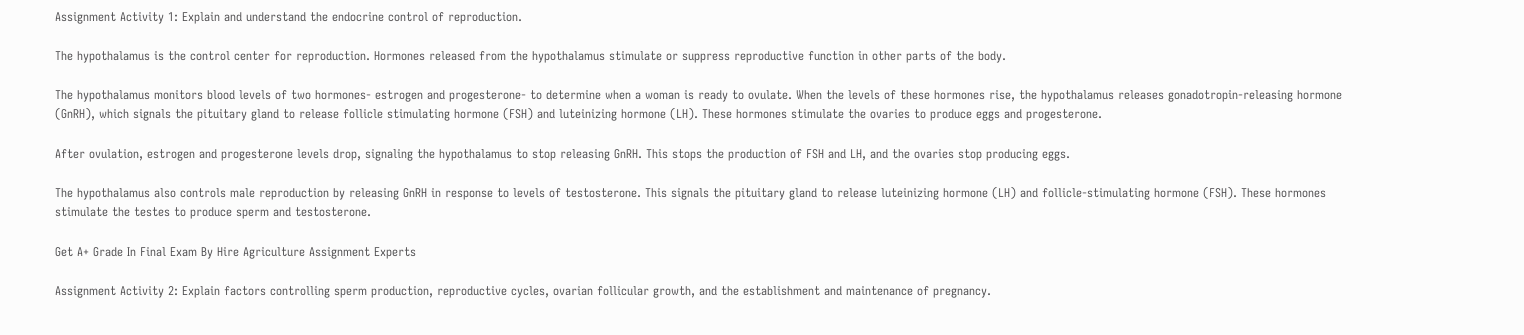Assignment Activity 1: Explain and understand the endocrine control of reproduction.

The hypothalamus is the control center for reproduction. Hormones released from the hypothalamus stimulate or suppress reproductive function in other parts of the body.

The hypothalamus monitors blood levels of two hormones- estrogen and progesterone- to determine when a woman is ready to ovulate. When the levels of these hormones rise, the hypothalamus releases gonadotropin-releasing hormone (GnRH), which signals the pituitary gland to release follicle stimulating hormone (FSH) and luteinizing hormone (LH). These hormones stimulate the ovaries to produce eggs and progesterone.

After ovulation, estrogen and progesterone levels drop, signaling the hypothalamus to stop releasing GnRH. This stops the production of FSH and LH, and the ovaries stop producing eggs.

The hypothalamus also controls male reproduction by releasing GnRH in response to levels of testosterone. This signals the pituitary gland to release luteinizing hormone (LH) and follicle-stimulating hormone (FSH). These hormones stimulate the testes to produce sperm and testosterone.

Get A+ Grade In Final Exam By Hire Agriculture Assignment Experts

Assignment Activity 2: Explain factors controlling sperm production, reproductive cycles, ovarian follicular growth, and the establishment and maintenance of pregnancy.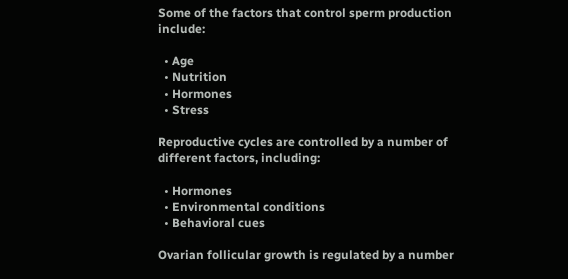Some of the factors that control sperm production include:

  • Age
  • Nutrition
  • Hormones
  • Stress

Reproductive cycles are controlled by a number of different factors, including:

  • Hormones
  • Environmental conditions
  • Behavioral cues

Ovarian follicular growth is regulated by a number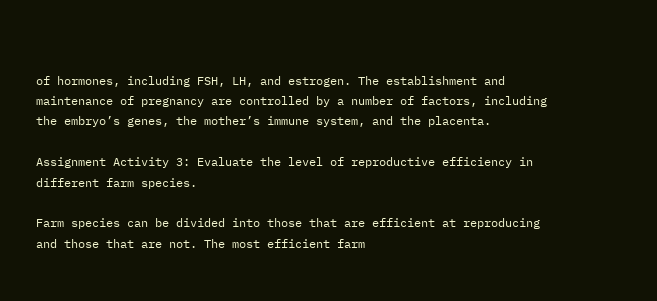of hormones, including FSH, LH, and estrogen. The establishment and maintenance of pregnancy are controlled by a number of factors, including the embryo’s genes, the mother’s immune system, and the placenta.

Assignment Activity 3: Evaluate the level of reproductive efficiency in different farm species.

Farm species can be divided into those that are efficient at reproducing and those that are not. The most efficient farm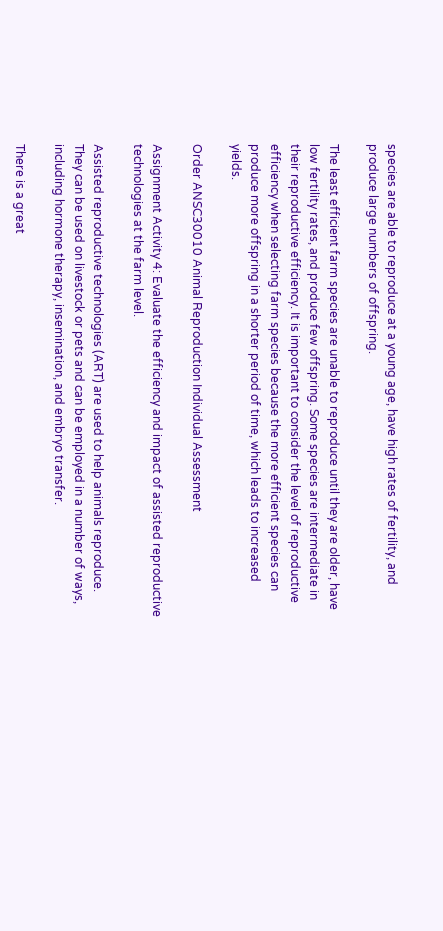species are able to reproduce at a young age, have high rates of fertility, and produce large numbers of offspring.

The least efficient farm species are unable to reproduce until they are older, have low fertility rates, and produce few offspring. Some species are intermediate in their reproductive efficiency. It is important to consider the level of reproductive efficiency when selecting farm species because the more efficient species can produce more offspring in a shorter period of time, which leads to increased yields.

Order ANSC30010 Animal Reproduction Individual Assessment

Assignment Activity 4: Evaluate the efficiency and impact of assisted reproductive technologies at the farm level.

Assisted reproductive technologies (ART) are used to help animals reproduce. They can be used on livestock or pets and can be employed in a number of ways, including hormone therapy, insemination, and embryo transfer.

There is a great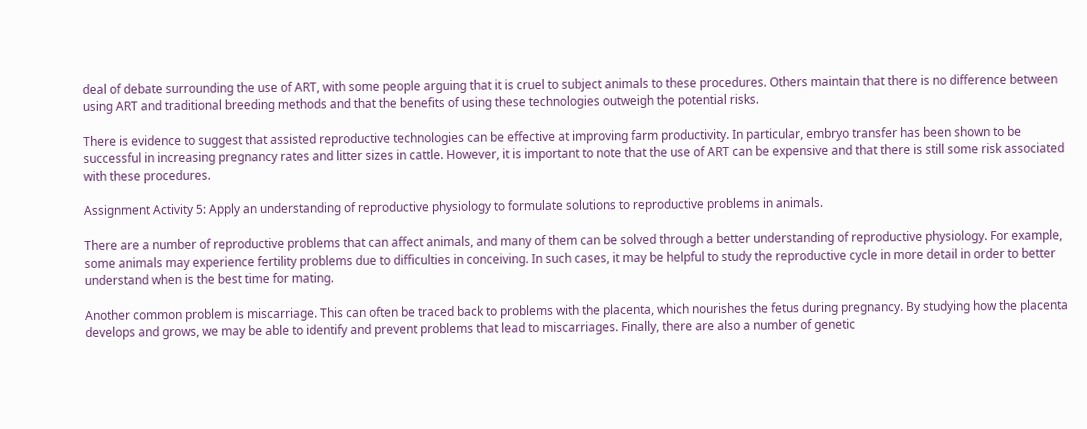deal of debate surrounding the use of ART, with some people arguing that it is cruel to subject animals to these procedures. Others maintain that there is no difference between using ART and traditional breeding methods and that the benefits of using these technologies outweigh the potential risks.

There is evidence to suggest that assisted reproductive technologies can be effective at improving farm productivity. In particular, embryo transfer has been shown to be successful in increasing pregnancy rates and litter sizes in cattle. However, it is important to note that the use of ART can be expensive and that there is still some risk associated with these procedures.

Assignment Activity 5: Apply an understanding of reproductive physiology to formulate solutions to reproductive problems in animals.

There are a number of reproductive problems that can affect animals, and many of them can be solved through a better understanding of reproductive physiology. For example, some animals may experience fertility problems due to difficulties in conceiving. In such cases, it may be helpful to study the reproductive cycle in more detail in order to better understand when is the best time for mating.

Another common problem is miscarriage. This can often be traced back to problems with the placenta, which nourishes the fetus during pregnancy. By studying how the placenta develops and grows, we may be able to identify and prevent problems that lead to miscarriages. Finally, there are also a number of genetic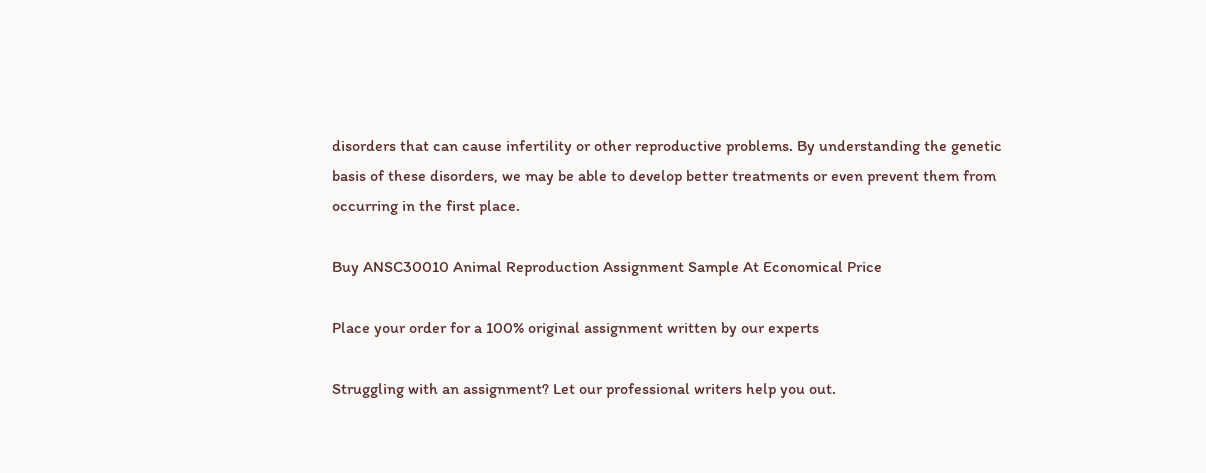disorders that can cause infertility or other reproductive problems. By understanding the genetic basis of these disorders, we may be able to develop better treatments or even prevent them from occurring in the first place.

Buy ANSC30010 Animal Reproduction Assignment Sample At Economical Price

Place your order for a 100% original assignment written by our experts

Struggling with an assignment? Let our professional writers help you out.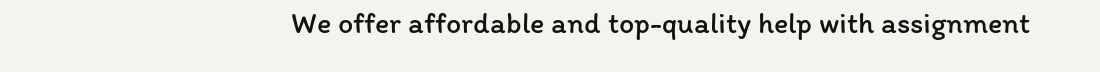We offer affordable and top-quality help with assignment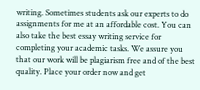writing. Sometimes students ask our experts to do assignments for me at an affordable cost. You can also take the best essay writing service for completing your academic tasks. We assure you that our work will be plagiarism free and of the best quality. Place your order now and get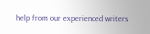help from our experienced writers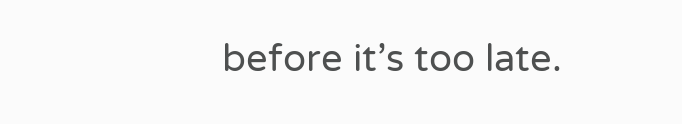before it’s too late.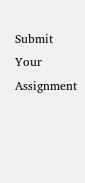Submit Your Assignment